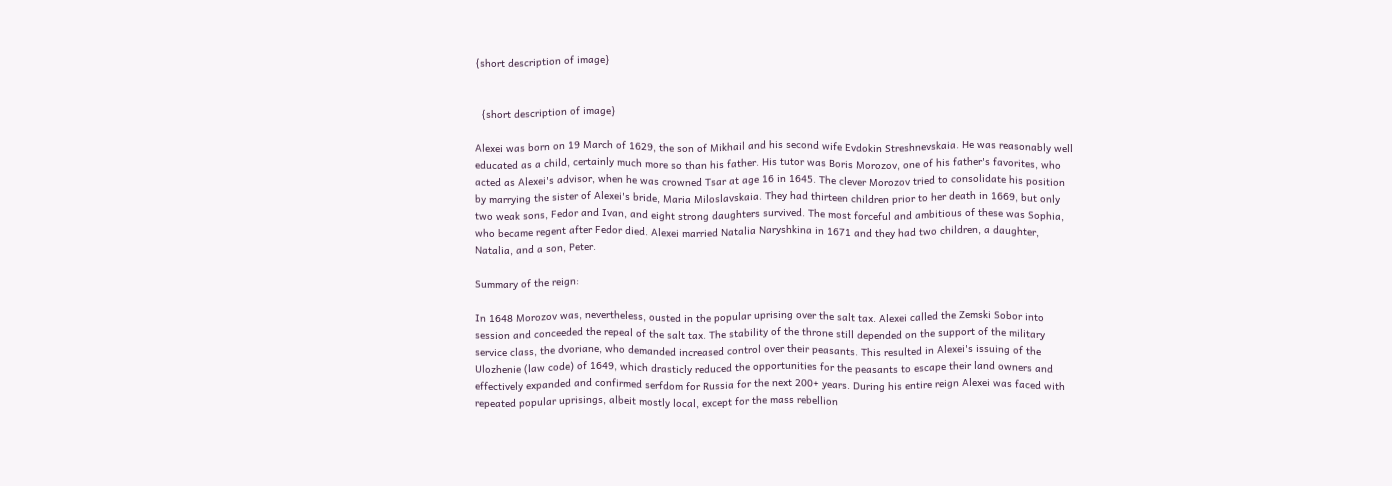{short description of image}


  {short description of image}

Alexei was born on 19 March of 1629, the son of Mikhail and his second wife Evdokin Streshnevskaia. He was reasonably well educated as a child, certainly much more so than his father. His tutor was Boris Morozov, one of his father's favorites, who acted as Alexei's advisor, when he was crowned Tsar at age 16 in 1645. The clever Morozov tried to consolidate his position by marrying the sister of Alexei's bride, Maria Miloslavskaia. They had thirteen children prior to her death in 1669, but only two weak sons, Fedor and Ivan, and eight strong daughters survived. The most forceful and ambitious of these was Sophia, who became regent after Fedor died. Alexei married Natalia Naryshkina in 1671 and they had two children, a daughter, Natalia, and a son, Peter.

Summary of the reign:

In 1648 Morozov was, nevertheless, ousted in the popular uprising over the salt tax. Alexei called the Zemski Sobor into session and conceeded the repeal of the salt tax. The stability of the throne still depended on the support of the military service class, the dvoriane, who demanded increased control over their peasants. This resulted in Alexei's issuing of the Ulozhenie (law code) of 1649, which drasticly reduced the opportunities for the peasants to escape their land owners and effectively expanded and confirmed serfdom for Russia for the next 200+ years. During his entire reign Alexei was faced with repeated popular uprisings, albeit mostly local, except for the mass rebellion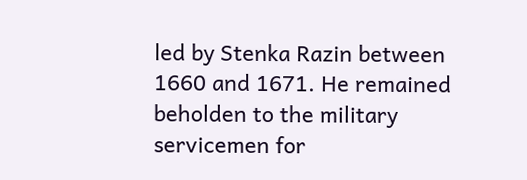led by Stenka Razin between 1660 and 1671. He remained beholden to the military servicemen for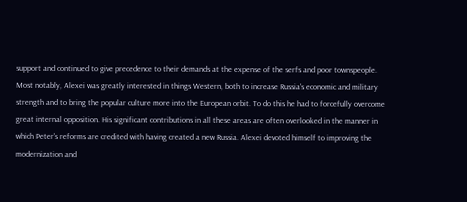support and continued to give precedence to their demands at the expense of the serfs and poor townspeople.
Most notably, Alexei was greatly interested in things Western, both to increase Russia's economic and military strength and to bring the popular culture more into the European orbit. To do this he had to forcefully overcome great internal opposition. His significant contributions in all these areas are often overlooked in the manner in which Peter's reforms are credited with having created a new Russia. Alexei devoted himself to improving the modernization and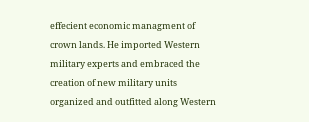effecient economic managment of crown lands. He imported Western military experts and embraced the creation of new military units organized and outfitted along Western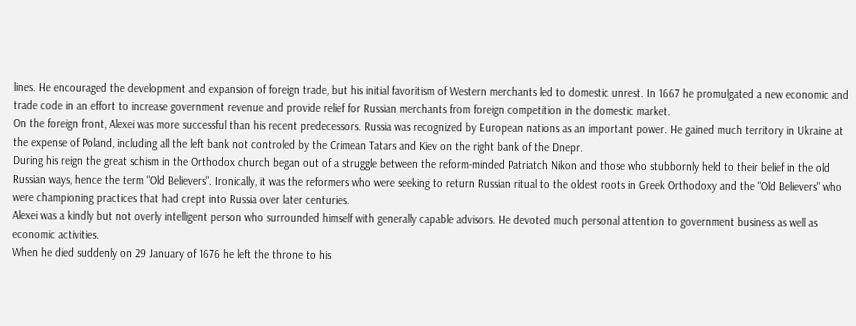lines. He encouraged the development and expansion of foreign trade, but his initial favoritism of Western merchants led to domestic unrest. In 1667 he promulgated a new economic and trade code in an effort to increase government revenue and provide relief for Russian merchants from foreign competition in the domestic market.
On the foreign front, Alexei was more successful than his recent predecessors. Russia was recognized by European nations as an important power. He gained much territory in Ukraine at the expense of Poland, including all the left bank not controled by the Crimean Tatars and Kiev on the right bank of the Dnepr.
During his reign the great schism in the Orthodox church began out of a struggle between the reform-minded Patriatch Nikon and those who stubbornly held to their belief in the old Russian ways, hence the term "Old Believers". Ironically, it was the reformers who were seeking to return Russian ritual to the oldest roots in Greek Orthodoxy and the "Old Believers" who were championing practices that had crept into Russia over later centuries.
Alexei was a kindly but not overly intelligent person who surrounded himself with generally capable advisors. He devoted much personal attention to government business as well as economic activities.
When he died suddenly on 29 January of 1676 he left the throne to his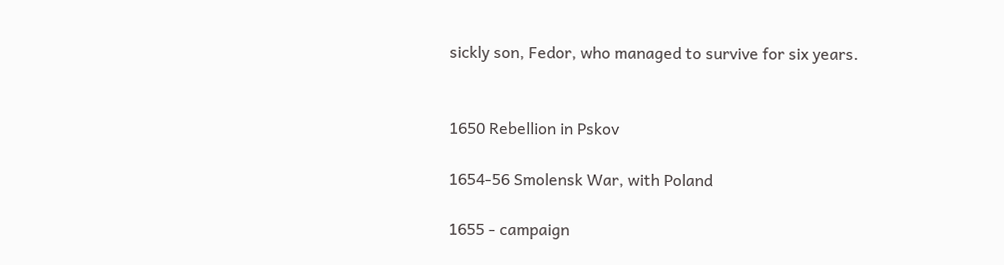sickly son, Fedor, who managed to survive for six years.


1650 Rebellion in Pskov

1654-56 Smolensk War, with Poland

1655 - campaign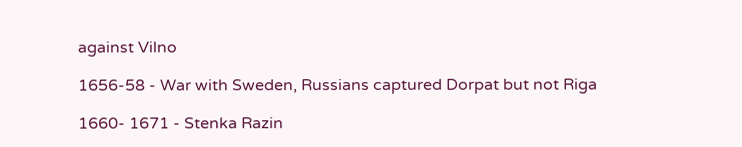against Vilno

1656-58 - War with Sweden, Russians captured Dorpat but not Riga

1660- 1671 - Stenka Razin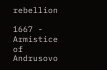rebellion

1667 - Armistice of Andrusovo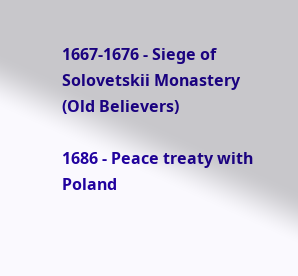1667-1676 - Siege of Solovetskii Monastery (Old Believers)

1686 - Peace treaty with Poland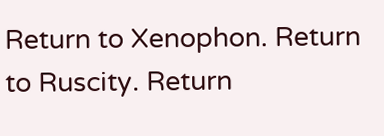Return to Xenophon. Return to Ruscity. Return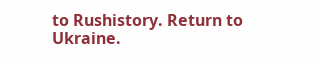to Rushistory. Return to Ukraine.